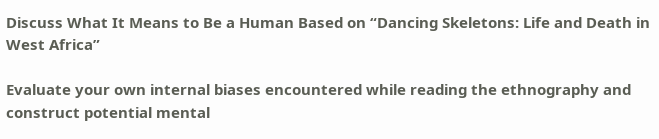Discuss What It Means to Be a Human Based on “Dancing Skeletons: Life and Death in West Africa”

Evaluate your own internal biases encountered while reading the ethnography and construct potential mental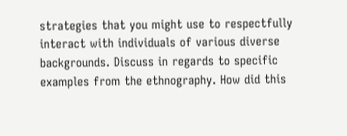strategies that you might use to respectfully interact with individuals of various diverse backgrounds. Discuss in regards to specific examples from the ethnography. How did this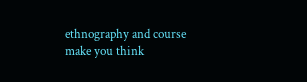ethnography and course make you think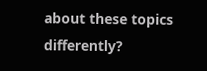about these topics differently?